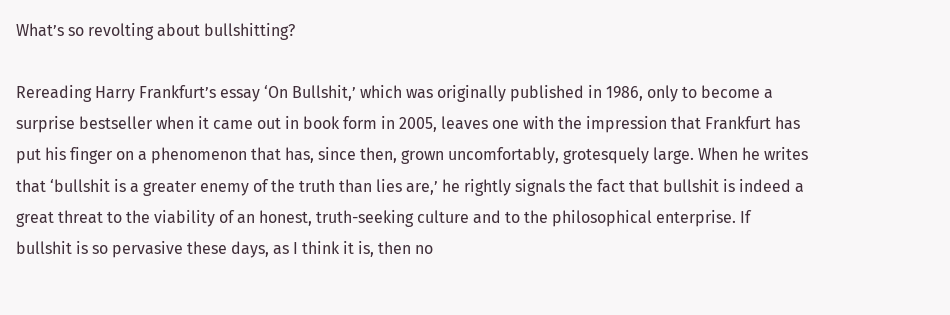What’s so revolting about bullshitting?

Rereading Harry Frankfurt’s essay ‘On Bullshit,’ which was originally published in 1986, only to become a surprise bestseller when it came out in book form in 2005, leaves one with the impression that Frankfurt has put his finger on a phenomenon that has, since then, grown uncomfortably, grotesquely large. When he writes that ‘bullshit is a greater enemy of the truth than lies are,’ he rightly signals the fact that bullshit is indeed a great threat to the viability of an honest, truth-seeking culture and to the philosophical enterprise. If bullshit is so pervasive these days, as I think it is, then no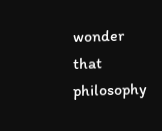wonder that philosophy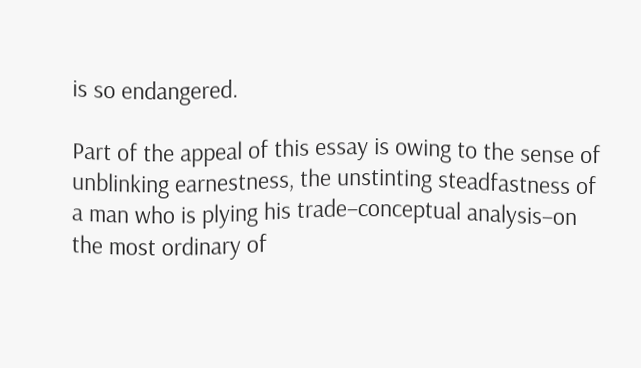is so endangered.

Part of the appeal of this essay is owing to the sense of unblinking earnestness, the unstinting steadfastness of a man who is plying his trade–conceptual analysis–on the most ordinary of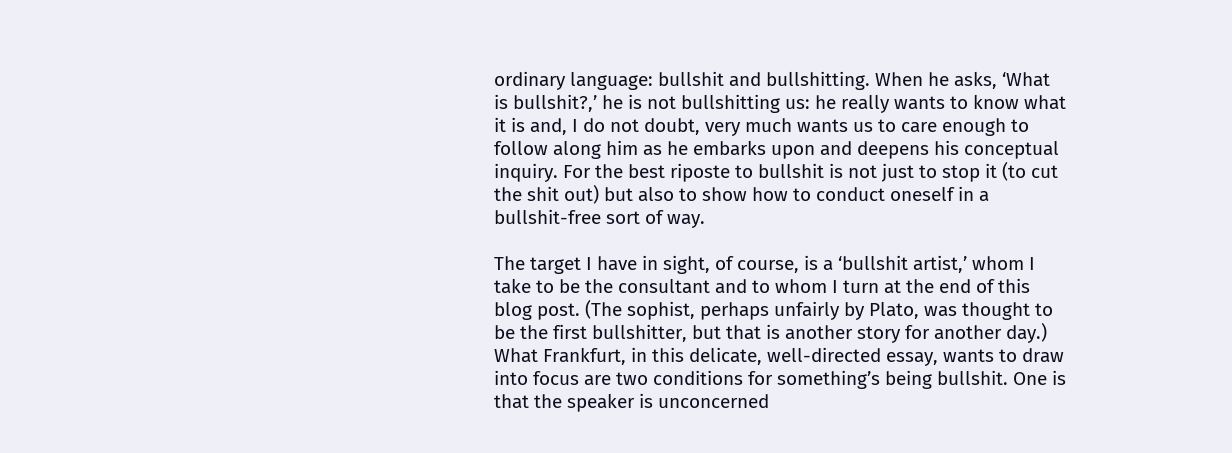ordinary language: bullshit and bullshitting. When he asks, ‘What is bullshit?,’ he is not bullshitting us: he really wants to know what it is and, I do not doubt, very much wants us to care enough to follow along him as he embarks upon and deepens his conceptual inquiry. For the best riposte to bullshit is not just to stop it (to cut the shit out) but also to show how to conduct oneself in a bullshit-free sort of way.

The target I have in sight, of course, is a ‘bullshit artist,’ whom I take to be the consultant and to whom I turn at the end of this blog post. (The sophist, perhaps unfairly by Plato, was thought to be the first bullshitter, but that is another story for another day.) What Frankfurt, in this delicate, well-directed essay, wants to draw into focus are two conditions for something’s being bullshit. One is that the speaker is unconcerned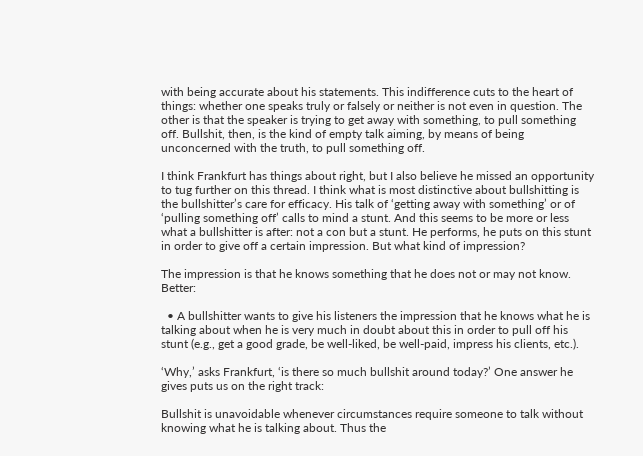with being accurate about his statements. This indifference cuts to the heart of things: whether one speaks truly or falsely or neither is not even in question. The other is that the speaker is trying to get away with something, to pull something off. Bullshit, then, is the kind of empty talk aiming, by means of being unconcerned with the truth, to pull something off.

I think Frankfurt has things about right, but I also believe he missed an opportunity to tug further on this thread. I think what is most distinctive about bullshitting is the bullshitter’s care for efficacy. His talk of ‘getting away with something’ or of ‘pulling something off’ calls to mind a stunt. And this seems to be more or less what a bullshitter is after: not a con but a stunt. He performs, he puts on this stunt in order to give off a certain impression. But what kind of impression?

The impression is that he knows something that he does not or may not know.   Better:

  • A bullshitter wants to give his listeners the impression that he knows what he is talking about when he is very much in doubt about this in order to pull off his stunt (e.g., get a good grade, be well-liked, be well-paid, impress his clients, etc.).

‘Why,’ asks Frankfurt, ‘is there so much bullshit around today?’ One answer he gives puts us on the right track:

Bullshit is unavoidable whenever circumstances require someone to talk without knowing what he is talking about. Thus the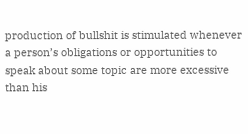production of bullshit is stimulated whenever a person’s obligations or opportunities to speak about some topic are more excessive than his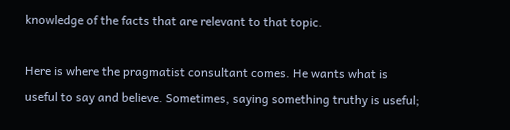knowledge of the facts that are relevant to that topic.

Here is where the pragmatist consultant comes. He wants what is useful to say and believe. Sometimes, saying something truthy is useful;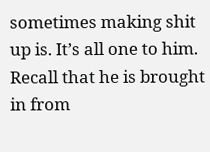sometimes making shit up is. It’s all one to him. Recall that he is brought in from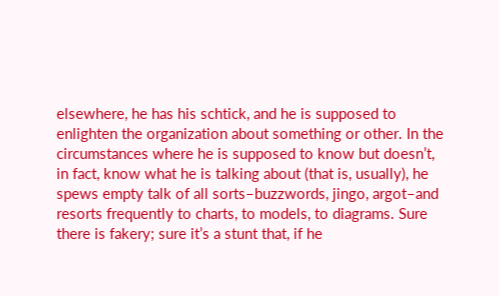elsewhere, he has his schtick, and he is supposed to enlighten the organization about something or other. In the circumstances where he is supposed to know but doesn’t, in fact, know what he is talking about (that is, usually), he spews empty talk of all sorts–buzzwords, jingo, argot–and resorts frequently to charts, to models, to diagrams. Sure there is fakery; sure it’s a stunt that, if he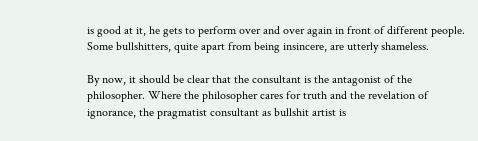is good at it, he gets to perform over and over again in front of different people. Some bullshitters, quite apart from being insincere, are utterly shameless.

By now, it should be clear that the consultant is the antagonist of the philosopher. Where the philosopher cares for truth and the revelation of ignorance, the pragmatist consultant as bullshit artist is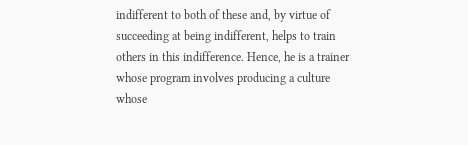indifferent to both of these and, by virtue of succeeding at being indifferent, helps to train others in this indifference. Hence, he is a trainer whose program involves producing a culture whose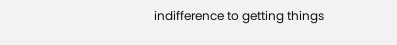indifference to getting things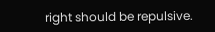right should be repulsive.